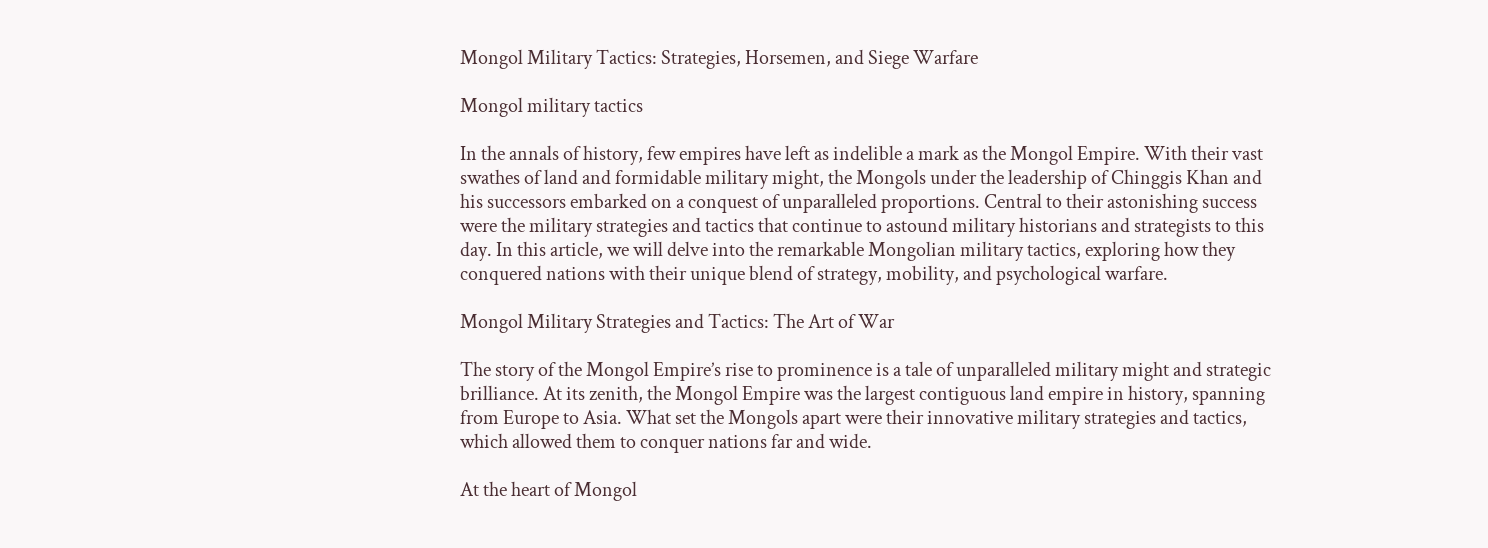Mongol Military Tactics: Strategies, Horsemen, and Siege Warfare

Mongol military tactics

In the annals of history, few empires have left as indelible a mark as the Mongol Empire. With their vast swathes of land and formidable military might, the Mongols under the leadership of Chinggis Khan and his successors embarked on a conquest of unparalleled proportions. Central to their astonishing success were the military strategies and tactics that continue to astound military historians and strategists to this day. In this article, we will delve into the remarkable Mongolian military tactics, exploring how they conquered nations with their unique blend of strategy, mobility, and psychological warfare.

Mongol Military Strategies and Tactics: The Art of War

The story of the Mongol Empire’s rise to prominence is a tale of unparalleled military might and strategic brilliance. At its zenith, the Mongol Empire was the largest contiguous land empire in history, spanning from Europe to Asia. What set the Mongols apart were their innovative military strategies and tactics, which allowed them to conquer nations far and wide.

At the heart of Mongol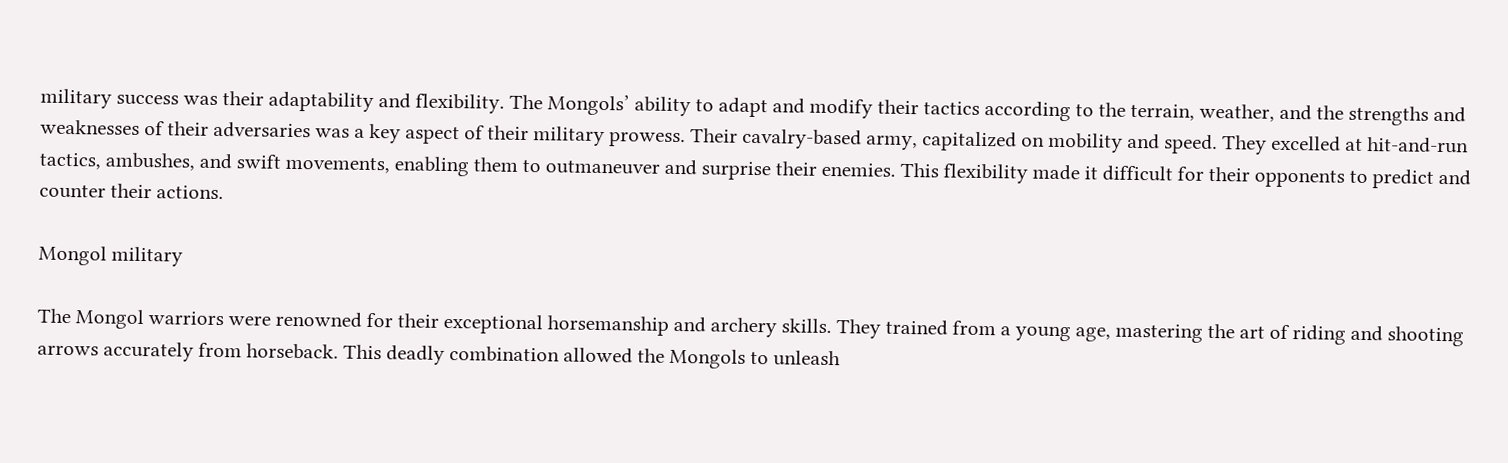military success was their adaptability and flexibility. The Mongols’ ability to adapt and modify their tactics according to the terrain, weather, and the strengths and weaknesses of their adversaries was a key aspect of their military prowess. Their cavalry-based army, capitalized on mobility and speed. They excelled at hit-and-run tactics, ambushes, and swift movements, enabling them to outmaneuver and surprise their enemies. This flexibility made it difficult for their opponents to predict and counter their actions.

Mongol military

The Mongol warriors were renowned for their exceptional horsemanship and archery skills. They trained from a young age, mastering the art of riding and shooting arrows accurately from horseback. This deadly combination allowed the Mongols to unleash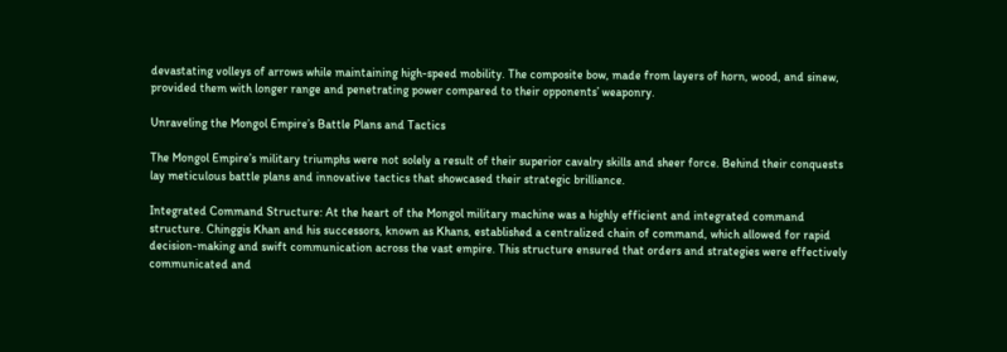devastating volleys of arrows while maintaining high-speed mobility. The composite bow, made from layers of horn, wood, and sinew, provided them with longer range and penetrating power compared to their opponents’ weaponry.

Unraveling the Mongol Empire’s Battle Plans and Tactics

The Mongol Empire’s military triumphs were not solely a result of their superior cavalry skills and sheer force. Behind their conquests lay meticulous battle plans and innovative tactics that showcased their strategic brilliance.

Integrated Command Structure: At the heart of the Mongol military machine was a highly efficient and integrated command structure. Chinggis Khan and his successors, known as Khans, established a centralized chain of command, which allowed for rapid decision-making and swift communication across the vast empire. This structure ensured that orders and strategies were effectively communicated and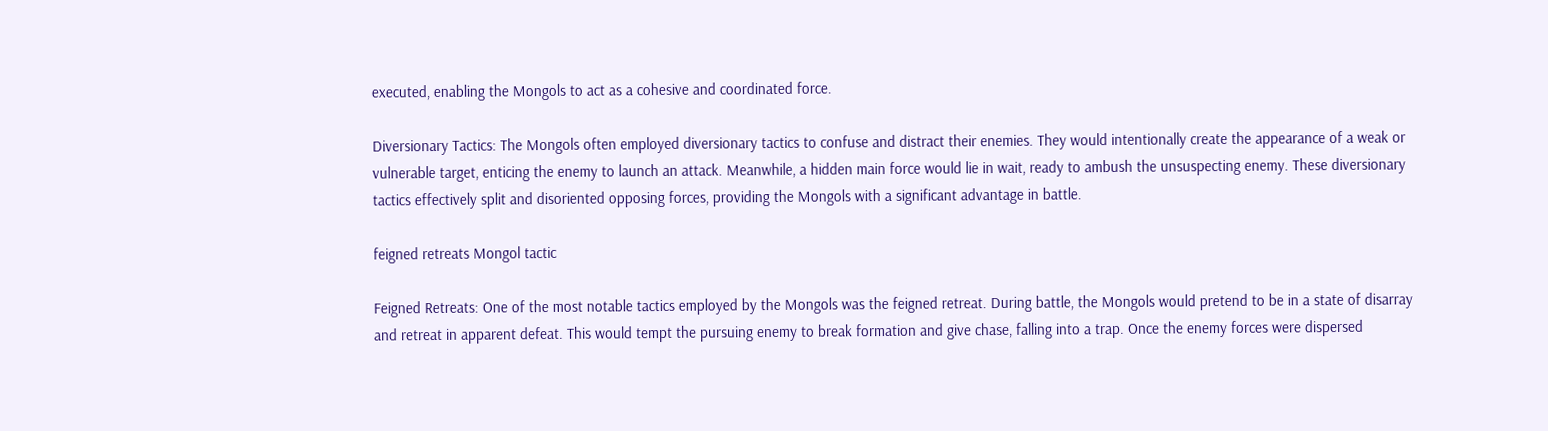executed, enabling the Mongols to act as a cohesive and coordinated force.

Diversionary Tactics: The Mongols often employed diversionary tactics to confuse and distract their enemies. They would intentionally create the appearance of a weak or vulnerable target, enticing the enemy to launch an attack. Meanwhile, a hidden main force would lie in wait, ready to ambush the unsuspecting enemy. These diversionary tactics effectively split and disoriented opposing forces, providing the Mongols with a significant advantage in battle.

feigned retreats Mongol tactic

Feigned Retreats: One of the most notable tactics employed by the Mongols was the feigned retreat. During battle, the Mongols would pretend to be in a state of disarray and retreat in apparent defeat. This would tempt the pursuing enemy to break formation and give chase, falling into a trap. Once the enemy forces were dispersed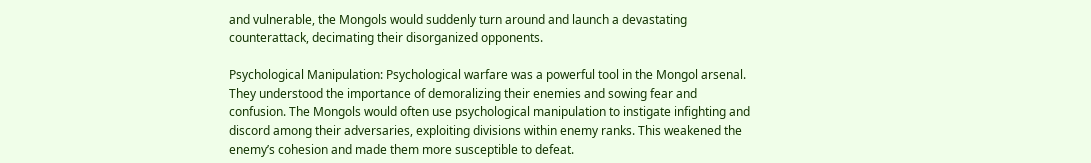and vulnerable, the Mongols would suddenly turn around and launch a devastating counterattack, decimating their disorganized opponents.

Psychological Manipulation: Psychological warfare was a powerful tool in the Mongol arsenal. They understood the importance of demoralizing their enemies and sowing fear and confusion. The Mongols would often use psychological manipulation to instigate infighting and discord among their adversaries, exploiting divisions within enemy ranks. This weakened the enemy’s cohesion and made them more susceptible to defeat.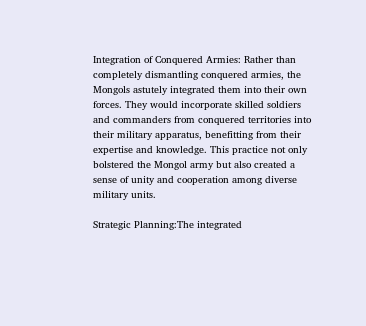Integration of Conquered Armies: Rather than completely dismantling conquered armies, the Mongols astutely integrated them into their own forces. They would incorporate skilled soldiers and commanders from conquered territories into their military apparatus, benefitting from their expertise and knowledge. This practice not only bolstered the Mongol army but also created a sense of unity and cooperation among diverse military units.

Strategic Planning:The integrated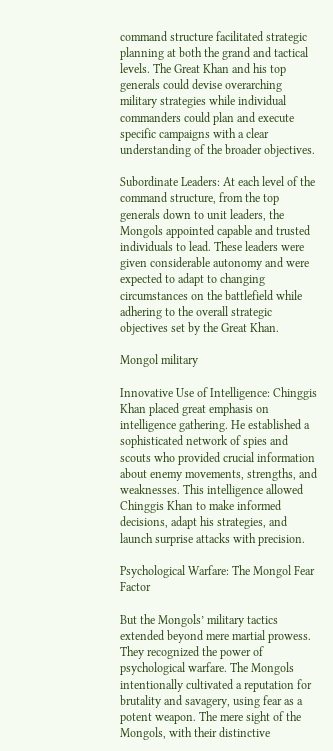command structure facilitated strategic planning at both the grand and tactical levels. The Great Khan and his top generals could devise overarching military strategies while individual commanders could plan and execute specific campaigns with a clear understanding of the broader objectives.

Subordinate Leaders: At each level of the command structure, from the top generals down to unit leaders, the Mongols appointed capable and trusted individuals to lead. These leaders were given considerable autonomy and were expected to adapt to changing circumstances on the battlefield while adhering to the overall strategic objectives set by the Great Khan.

Mongol military

Innovative Use of Intelligence: Chinggis Khan placed great emphasis on intelligence gathering. He established a sophisticated network of spies and scouts who provided crucial information about enemy movements, strengths, and weaknesses. This intelligence allowed Chinggis Khan to make informed decisions, adapt his strategies, and launch surprise attacks with precision.

Psychological Warfare: The Mongol Fear Factor

But the Mongols’ military tactics extended beyond mere martial prowess. They recognized the power of psychological warfare. The Mongols intentionally cultivated a reputation for brutality and savagery, using fear as a potent weapon. The mere sight of the Mongols, with their distinctive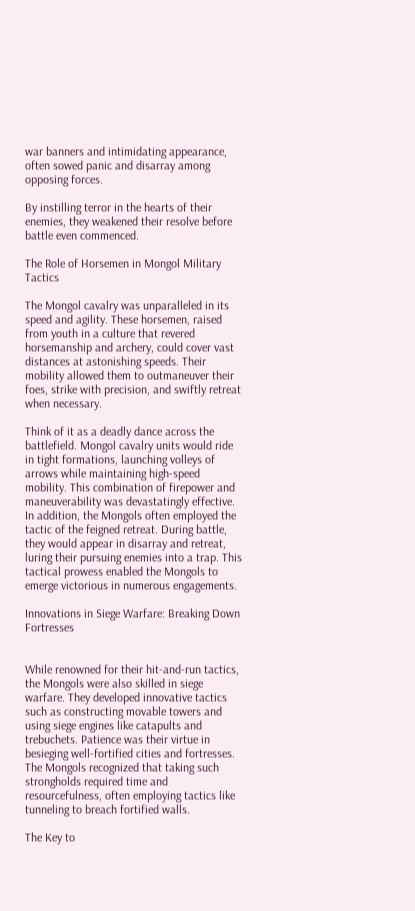war banners and intimidating appearance, often sowed panic and disarray among opposing forces.

By instilling terror in the hearts of their enemies, they weakened their resolve before battle even commenced.

The Role of Horsemen in Mongol Military Tactics

The Mongol cavalry was unparalleled in its speed and agility. These horsemen, raised from youth in a culture that revered horsemanship and archery, could cover vast distances at astonishing speeds. Their mobility allowed them to outmaneuver their foes, strike with precision, and swiftly retreat when necessary.

Think of it as a deadly dance across the battlefield. Mongol cavalry units would ride in tight formations, launching volleys of arrows while maintaining high-speed mobility. This combination of firepower and maneuverability was devastatingly effective. In addition, the Mongols often employed the tactic of the feigned retreat. During battle, they would appear in disarray and retreat, luring their pursuing enemies into a trap. This tactical prowess enabled the Mongols to emerge victorious in numerous engagements.

Innovations in Siege Warfare: Breaking Down Fortresses


While renowned for their hit-and-run tactics, the Mongols were also skilled in siege warfare. They developed innovative tactics such as constructing movable towers and using siege engines like catapults and trebuchets. Patience was their virtue in besieging well-fortified cities and fortresses. The Mongols recognized that taking such strongholds required time and resourcefulness, often employing tactics like tunneling to breach fortified walls.

The Key to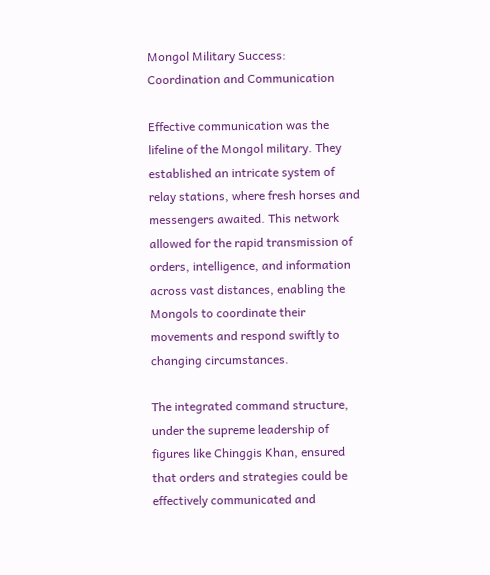Mongol Military Success: Coordination and Communication

Effective communication was the lifeline of the Mongol military. They established an intricate system of relay stations, where fresh horses and messengers awaited. This network allowed for the rapid transmission of orders, intelligence, and information across vast distances, enabling the Mongols to coordinate their movements and respond swiftly to changing circumstances.

The integrated command structure, under the supreme leadership of figures like Chinggis Khan, ensured that orders and strategies could be effectively communicated and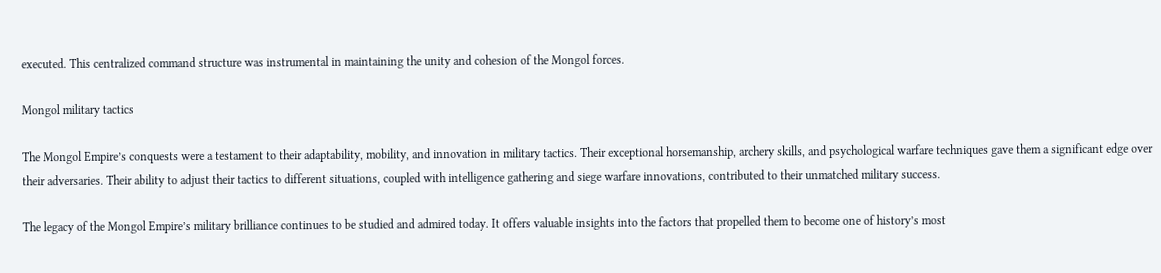executed. This centralized command structure was instrumental in maintaining the unity and cohesion of the Mongol forces.

Mongol military tactics

The Mongol Empire’s conquests were a testament to their adaptability, mobility, and innovation in military tactics. Their exceptional horsemanship, archery skills, and psychological warfare techniques gave them a significant edge over their adversaries. Their ability to adjust their tactics to different situations, coupled with intelligence gathering and siege warfare innovations, contributed to their unmatched military success.

The legacy of the Mongol Empire’s military brilliance continues to be studied and admired today. It offers valuable insights into the factors that propelled them to become one of history’s most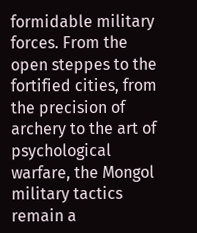formidable military forces. From the open steppes to the fortified cities, from the precision of archery to the art of psychological warfare, the Mongol military tactics remain a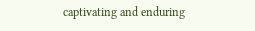captivating and enduring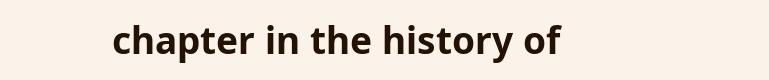chapter in the history of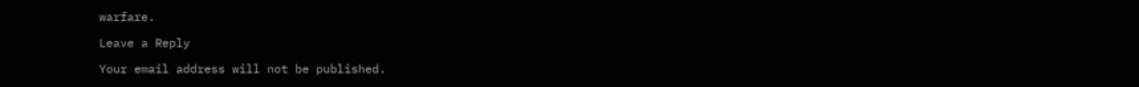warfare.

Leave a Reply

Your email address will not be published.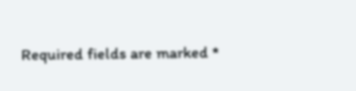Required fields are marked *